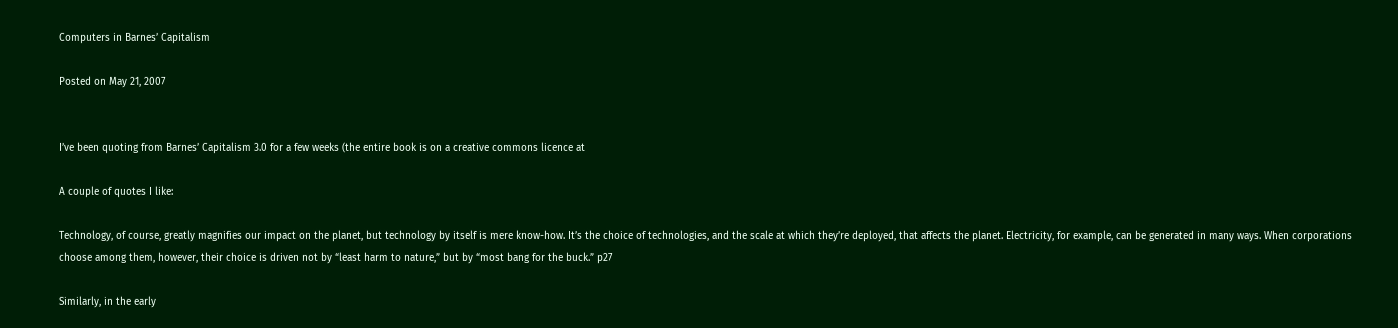Computers in Barnes’ Capitalism

Posted on May 21, 2007


I’ve been quoting from Barnes’ Capitalism 3.0 for a few weeks (the entire book is on a creative commons licence at

A couple of quotes I like:

Technology, of course, greatly magnifies our impact on the planet, but technology by itself is mere know-how. It’s the choice of technologies, and the scale at which they’re deployed, that affects the planet. Electricity, for example, can be generated in many ways. When corporations choose among them, however, their choice is driven not by “least harm to nature,” but by “most bang for the buck.” p27

Similarly, in the early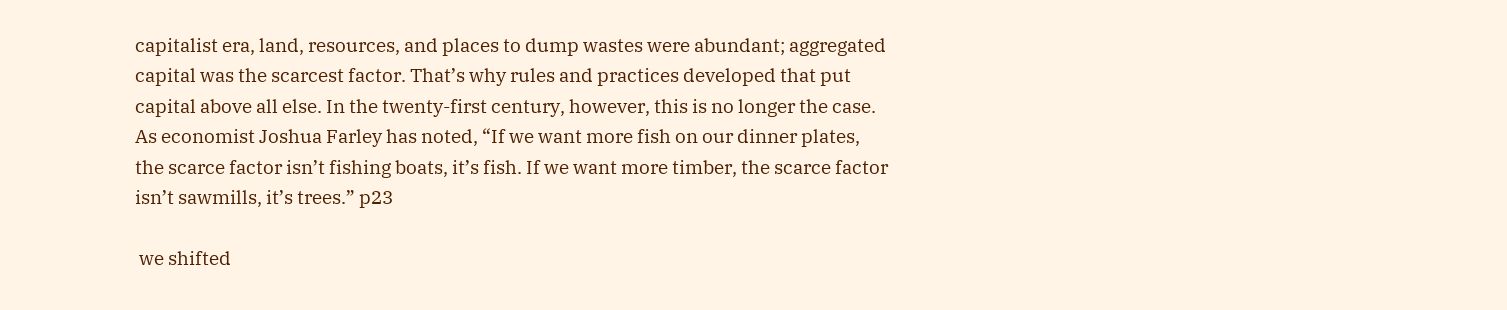capitalist era, land, resources, and places to dump wastes were abundant; aggregated capital was the scarcest factor. That’s why rules and practices developed that put capital above all else. In the twenty-first century, however, this is no longer the case. As economist Joshua Farley has noted, “If we want more fish on our dinner plates, the scarce factor isn’t fishing boats, it’s fish. If we want more timber, the scarce factor isn’t sawmills, it’s trees.” p23

 we shifted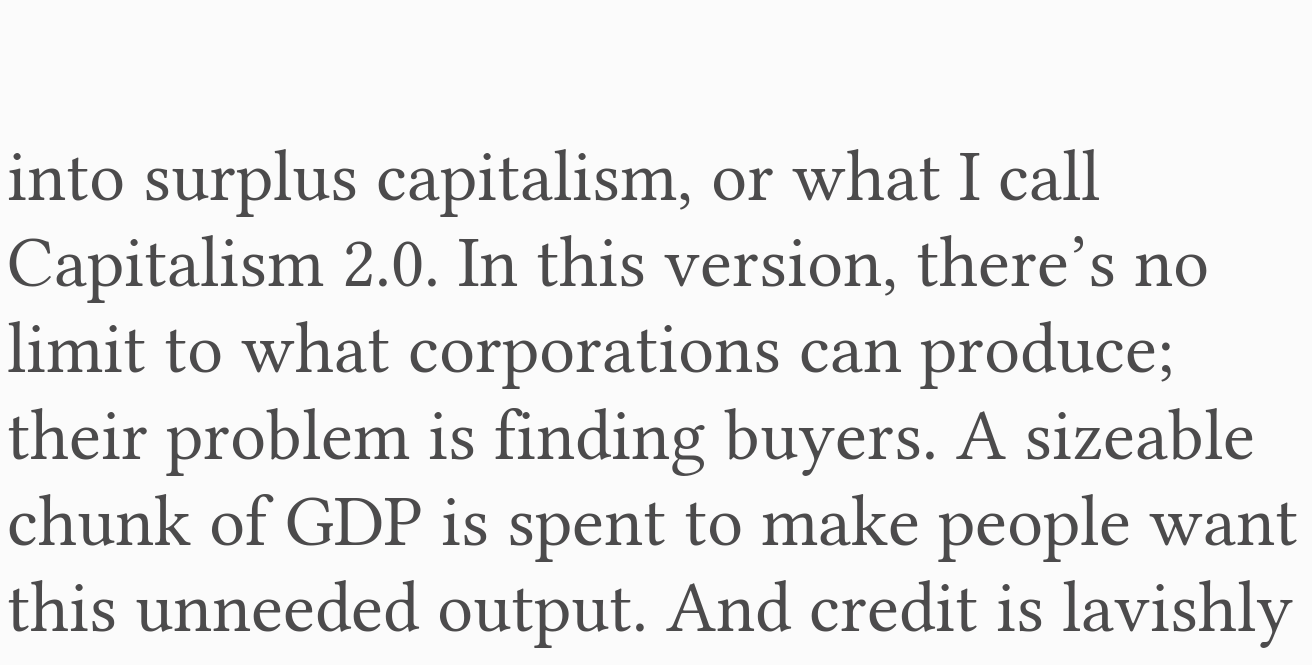into surplus capitalism, or what I call Capitalism 2.0. In this version, there’s no limit to what corporations can produce; their problem is finding buyers. A sizeable chunk of GDP is spent to make people want this unneeded output. And credit is lavishly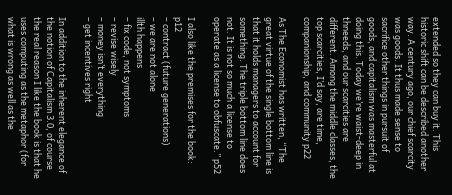extended so they can buy it. This historic shift can be described another way. A century ago, our chief scarcity was goods. It thus made sense to sacrifice other things in pursuit of goods, and capitalism was masterful at doing this. Today we’re waist-deep in thneeds, and our scarcities are different. Among the middle classes, the top scarcities, I’d say, are time, companionship, and community p22

As The Economist has written, “The great virtue of the single bottom line is that it holds managers to account for something. The triple bottom line does not. It is not so much a license to operate as a license to obfuscate.” p52

I also like the premises for the book: p12
– contract (future generations)
– we are not alone
illth happens
– fix code, not symptoms
– revise wisely
– money isn’t everything
– get incentives right

In addition to the inherent elegance of the notion of Capitalism 3.0, of course the real reason I like the book is that he uses computing as the metaphor (for what is wrong as well as the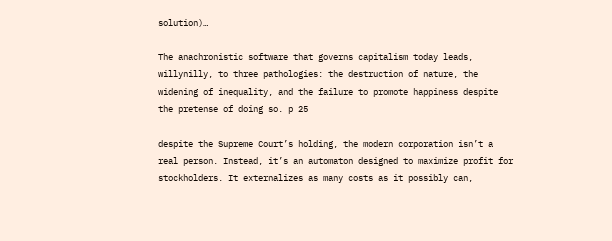solution)…

The anachronistic software that governs capitalism today leads, willynilly, to three pathologies: the destruction of nature, the widening of inequality, and the failure to promote happiness despite the pretense of doing so. p 25

despite the Supreme Court’s holding, the modern corporation isn’t a real person. Instead, it’s an automaton designed to maximize profit for stockholders. It externalizes as many costs as it possibly can,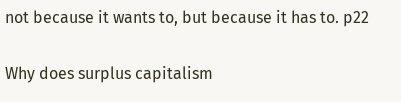not because it wants to, but because it has to. p22

Why does surplus capitalism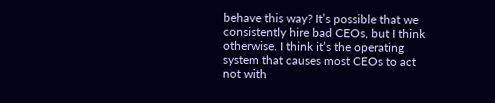behave this way? It’s possible that we consistently hire bad CEOs, but I think otherwise. I think it’s the operating system that causes most CEOs to act not with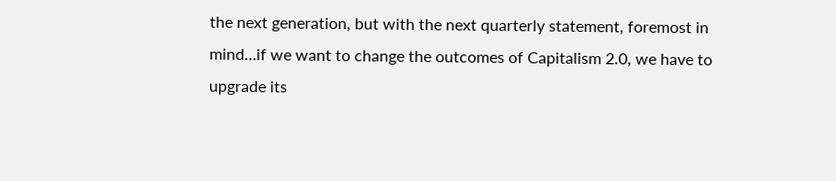the next generation, but with the next quarterly statement, foremost in mind…if we want to change the outcomes of Capitalism 2.0, we have to upgrade its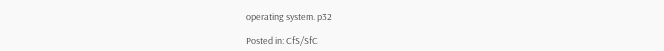operating system. p32

Posted in: CfS/SfC